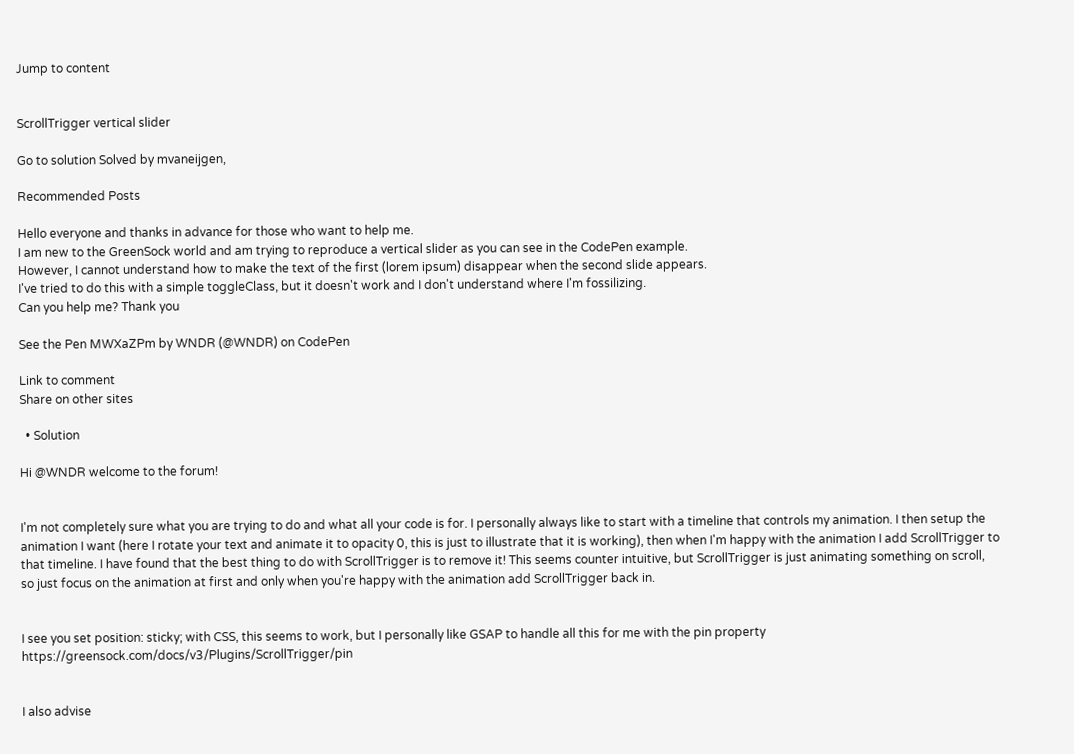Jump to content


ScrollTrigger vertical slider

Go to solution Solved by mvaneijgen,

Recommended Posts

Hello everyone and thanks in advance for those who want to help me.
I am new to the GreenSock world and am trying to reproduce a vertical slider as you can see in the CodePen example.
However, I cannot understand how to make the text of the first (lorem ipsum) disappear when the second slide appears.
I've tried to do this with a simple toggleClass, but it doesn't work and I don't understand where I'm fossilizing.
Can you help me? Thank you

See the Pen MWXaZPm by WNDR (@WNDR) on CodePen

Link to comment
Share on other sites

  • Solution

Hi @WNDR welcome to the forum!


I'm not completely sure what you are trying to do and what all your code is for. I personally always like to start with a timeline that controls my animation. I then setup the animation I want (here I rotate your text and animate it to opacity 0, this is just to illustrate that it is working), then when I'm happy with the animation I add ScrollTrigger to that timeline. I have found that the best thing to do with ScrollTrigger is to remove it! This seems counter intuitive, but ScrollTrigger is just animating something on scroll, so just focus on the animation at first and only when you're happy with the animation add ScrollTrigger back in.


I see you set position: sticky; with CSS, this seems to work, but I personally like GSAP to handle all this for me with the pin property https://greensock.com/docs/v3/Plugins/ScrollTrigger/pin


I also advise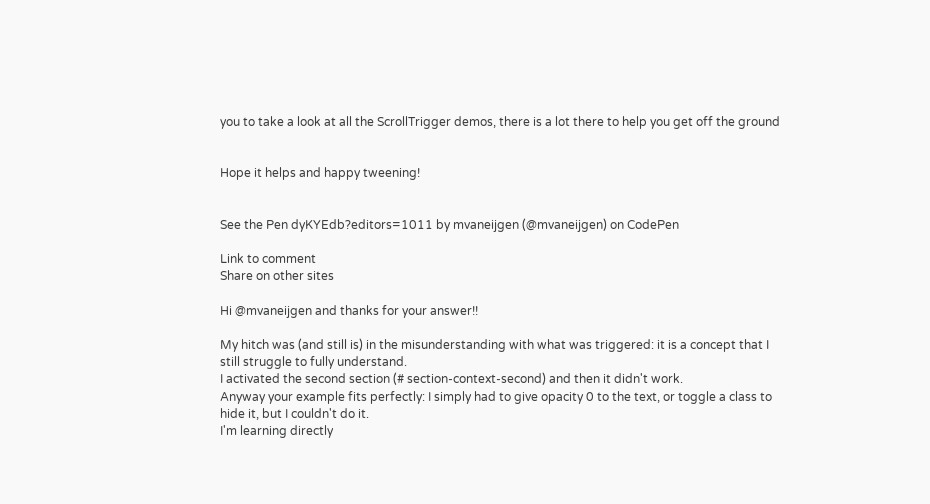you to take a look at all the ScrollTrigger demos, there is a lot there to help you get off the ground


Hope it helps and happy tweening!


See the Pen dyKYEdb?editors=1011 by mvaneijgen (@mvaneijgen) on CodePen

Link to comment
Share on other sites

Hi @mvaneijgen and thanks for your answer!!

My hitch was (and still is) in the misunderstanding with what was triggered: it is a concept that I still struggle to fully understand.
I activated the second section (# section-context-second) and then it didn't work.
Anyway your example fits perfectly: I simply had to give opacity 0 to the text, or toggle a class to hide it, but I couldn't do it.
I'm learning directly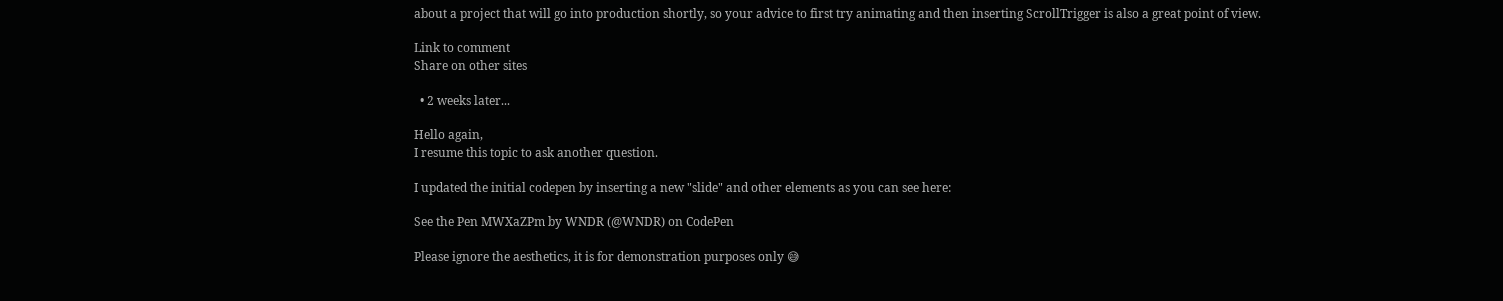about a project that will go into production shortly, so your advice to first try animating and then inserting ScrollTrigger is also a great point of view.

Link to comment
Share on other sites

  • 2 weeks later...

Hello again,
I resume this topic to ask another question.

I updated the initial codepen by inserting a new "slide" and other elements as you can see here:

See the Pen MWXaZPm by WNDR (@WNDR) on CodePen

Please ignore the aesthetics, it is for demonstration purposes only 😅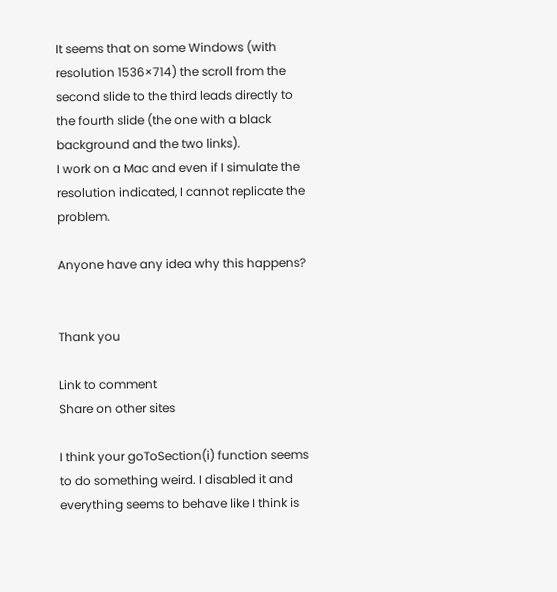It seems that on some Windows (with resolution 1536×714) the scroll from the second slide to the third leads directly to the fourth slide (the one with a black background and the two links).
I work on a Mac and even if I simulate the resolution indicated, I cannot replicate the problem.

Anyone have any idea why this happens?


Thank you

Link to comment
Share on other sites

I think your goToSection(i) function seems to do something weird. I disabled it and everything seems to behave like I think is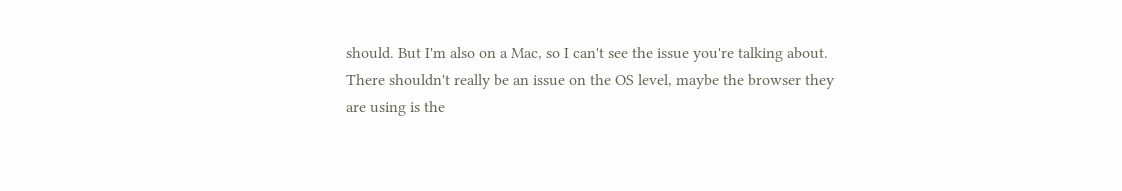should. But I'm also on a Mac, so I can't see the issue you're talking about. There shouldn't really be an issue on the OS level, maybe the browser they are using is the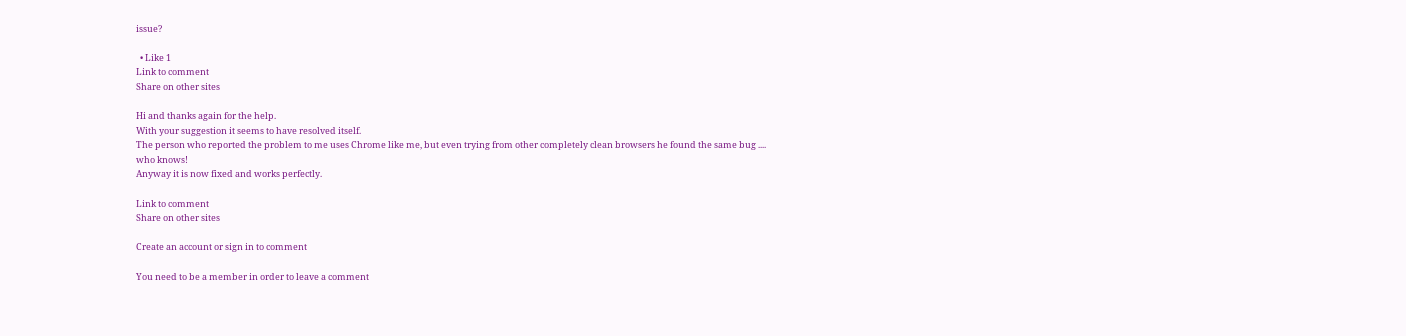issue?

  • Like 1
Link to comment
Share on other sites

Hi and thanks again for the help.
With your suggestion it seems to have resolved itself.
The person who reported the problem to me uses Chrome like me, but even trying from other completely clean browsers he found the same bug .... who knows!
Anyway it is now fixed and works perfectly.

Link to comment
Share on other sites

Create an account or sign in to comment

You need to be a member in order to leave a comment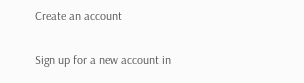Create an account

Sign up for a new account in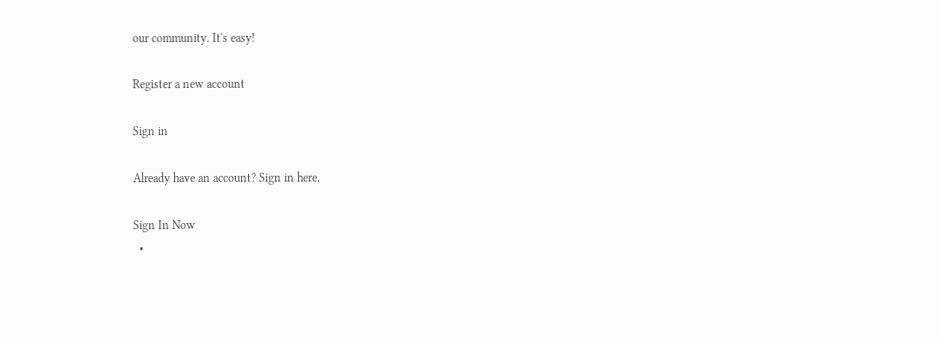our community. It's easy!

Register a new account

Sign in

Already have an account? Sign in here.

Sign In Now
  •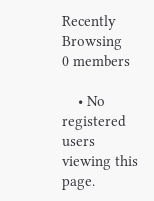Recently Browsing   0 members

    • No registered users viewing this page.